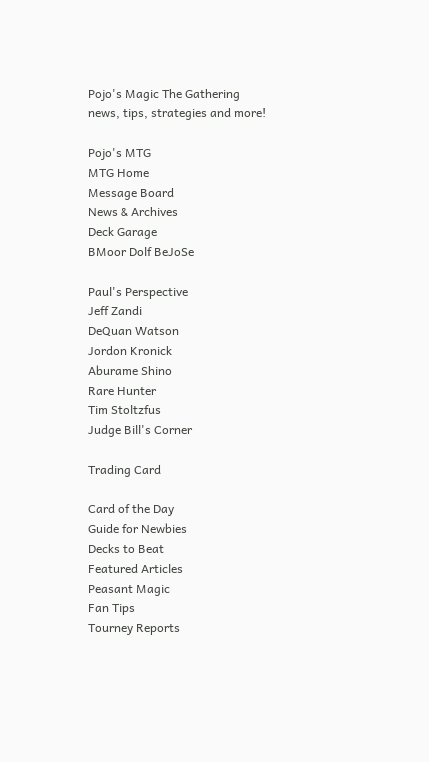Pojo's Magic The Gathering news, tips, strategies and more!

Pojo's MTG
MTG Home
Message Board
News & Archives
Deck Garage
BMoor Dolf BeJoSe

Paul's Perspective
Jeff Zandi
DeQuan Watson
Jordon Kronick
Aburame Shino
Rare Hunter
Tim Stoltzfus
Judge Bill's Corner

Trading Card

Card of the Day
Guide for Newbies
Decks to Beat
Featured Articles
Peasant Magic
Fan Tips
Tourney Reports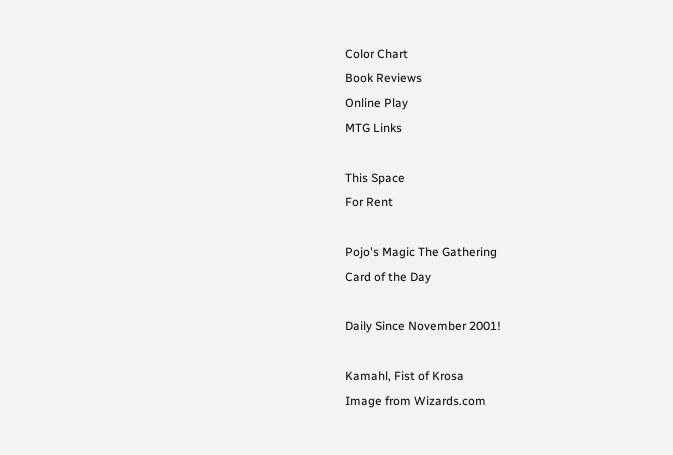Color Chart
Book Reviews
Online Play
MTG Links

This Space
For Rent

Pojo's Magic The Gathering
Card of the Day

Daily Since November 2001!

Kamahl, Fist of Krosa
Image from Wizards.com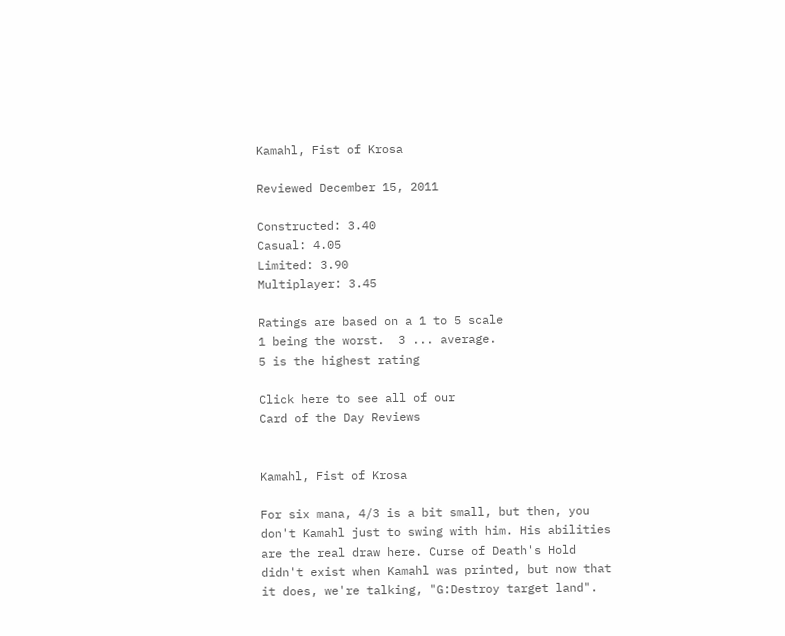Kamahl, Fist of Krosa

Reviewed December 15, 2011

Constructed: 3.40
Casual: 4.05
Limited: 3.90
Multiplayer: 3.45

Ratings are based on a 1 to 5 scale
1 being the worst.  3 ... average.
5 is the highest rating

Click here to see all of our
Card of the Day Reviews


Kamahl, Fist of Krosa

For six mana, 4/3 is a bit small, but then, you don't Kamahl just to swing with him. His abilities are the real draw here. Curse of Death's Hold didn't exist when Kamahl was printed, but now that it does, we're talking, "G:Destroy target land".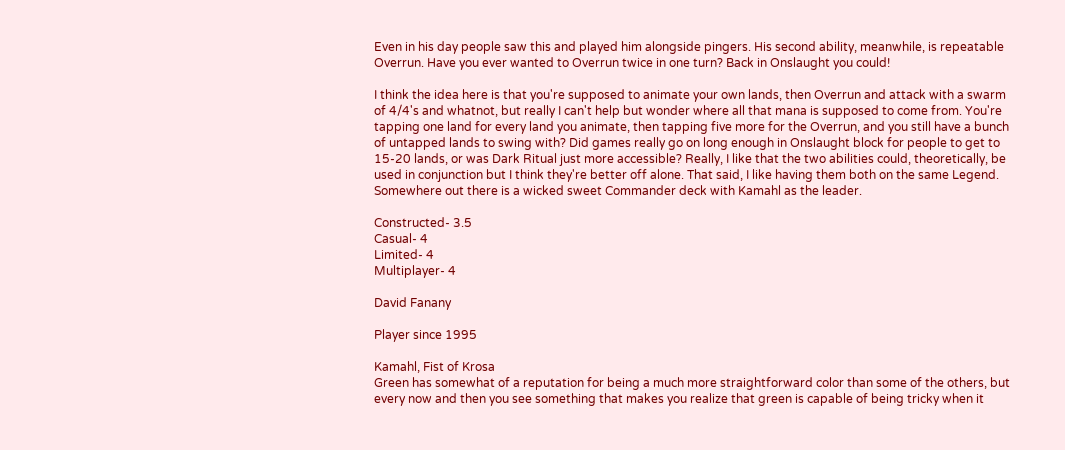Even in his day people saw this and played him alongside pingers. His second ability, meanwhile, is repeatable Overrun. Have you ever wanted to Overrun twice in one turn? Back in Onslaught you could!

I think the idea here is that you're supposed to animate your own lands, then Overrun and attack with a swarm of 4/4's and whatnot, but really I can't help but wonder where all that mana is supposed to come from. You're tapping one land for every land you animate, then tapping five more for the Overrun, and you still have a bunch of untapped lands to swing with? Did games really go on long enough in Onslaught block for people to get to 15-20 lands, or was Dark Ritual just more accessible? Really, I like that the two abilities could, theoretically, be used in conjunction but I think they're better off alone. That said, I like having them both on the same Legend. Somewhere out there is a wicked sweet Commander deck with Kamahl as the leader.

Constructed- 3.5
Casual- 4
Limited- 4
Multiplayer- 4

David Fanany

Player since 1995

Kamahl, Fist of Krosa
Green has somewhat of a reputation for being a much more straightforward color than some of the others, but every now and then you see something that makes you realize that green is capable of being tricky when it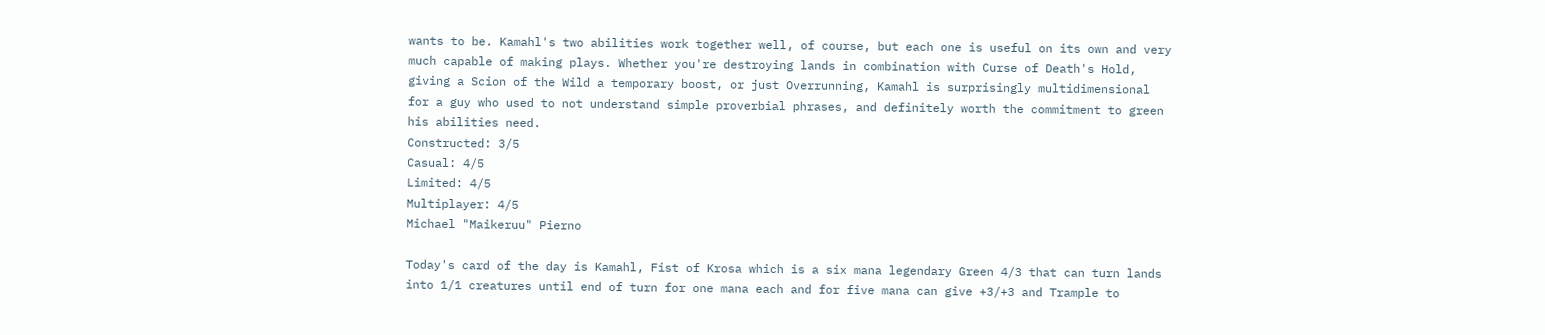wants to be. Kamahl's two abilities work together well, of course, but each one is useful on its own and very much capable of making plays. Whether you're destroying lands in combination with Curse of Death's Hold, giving a Scion of the Wild a temporary boost, or just Overrunning, Kamahl is surprisingly multidimensional for a guy who used to not understand simple proverbial phrases, and definitely worth the commitment to green his abilities need.
Constructed: 3/5
Casual: 4/5
Limited: 4/5
Multiplayer: 4/5
Michael "Maikeruu" Pierno

Today's card of the day is Kamahl, Fist of Krosa which is a six mana legendary Green 4/3 that can turn lands into 1/1 creatures until end of turn for one mana each and for five mana can give +3/+3 and Trample to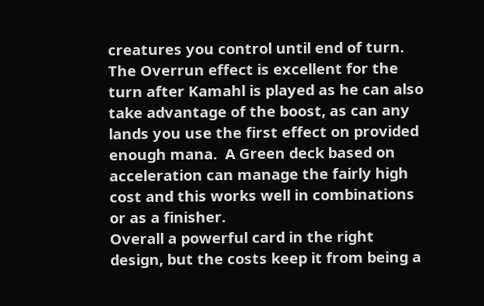creatures you control until end of turn.  The Overrun effect is excellent for the turn after Kamahl is played as he can also take advantage of the boost, as can any lands you use the first effect on provided enough mana.  A Green deck based on acceleration can manage the fairly high cost and this works well in combinations or as a finisher.
Overall a powerful card in the right design, but the costs keep it from being a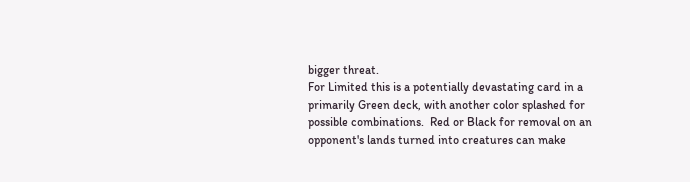bigger threat.
For Limited this is a potentially devastating card in a primarily Green deck, with another color splashed for possible combinations.  Red or Black for removal on an opponent's lands turned into creatures can make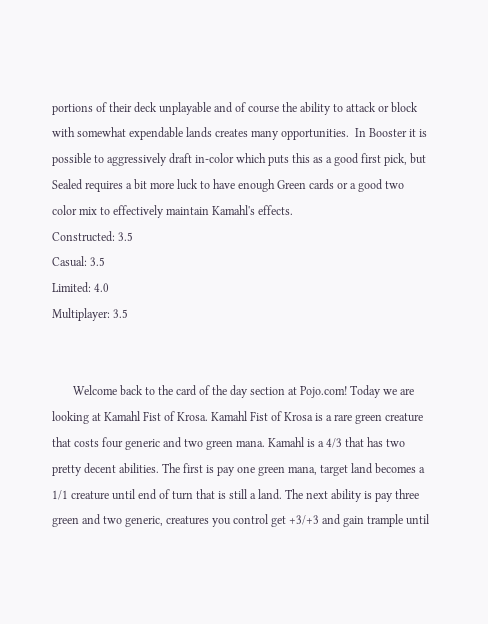portions of their deck unplayable and of course the ability to attack or block with somewhat expendable lands creates many opportunities.  In Booster it is possible to aggressively draft in-color which puts this as a good first pick, but Sealed requires a bit more luck to have enough Green cards or a good two color mix to effectively maintain Kamahl's effects.
Constructed: 3.5
Casual: 3.5
Limited: 4.0
Multiplayer: 3.5


       Welcome back to the card of the day section at Pojo.com! Today we are looking at Kamahl Fist of Krosa. Kamahl Fist of Krosa is a rare green creature that costs four generic and two green mana. Kamahl is a 4/3 that has two pretty decent abilities. The first is pay one green mana, target land becomes a 1/1 creature until end of turn that is still a land. The next ability is pay three green and two generic, creatures you control get +3/+3 and gain trample until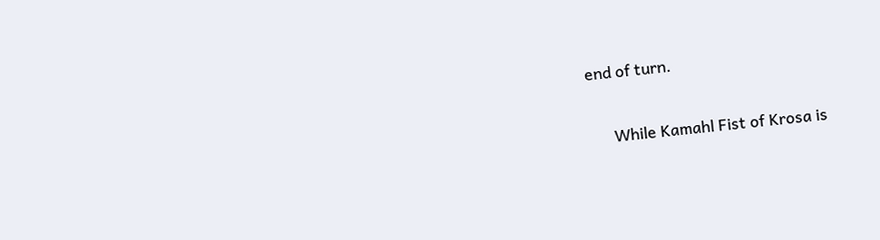end of turn.

      While Kamahl Fist of Krosa is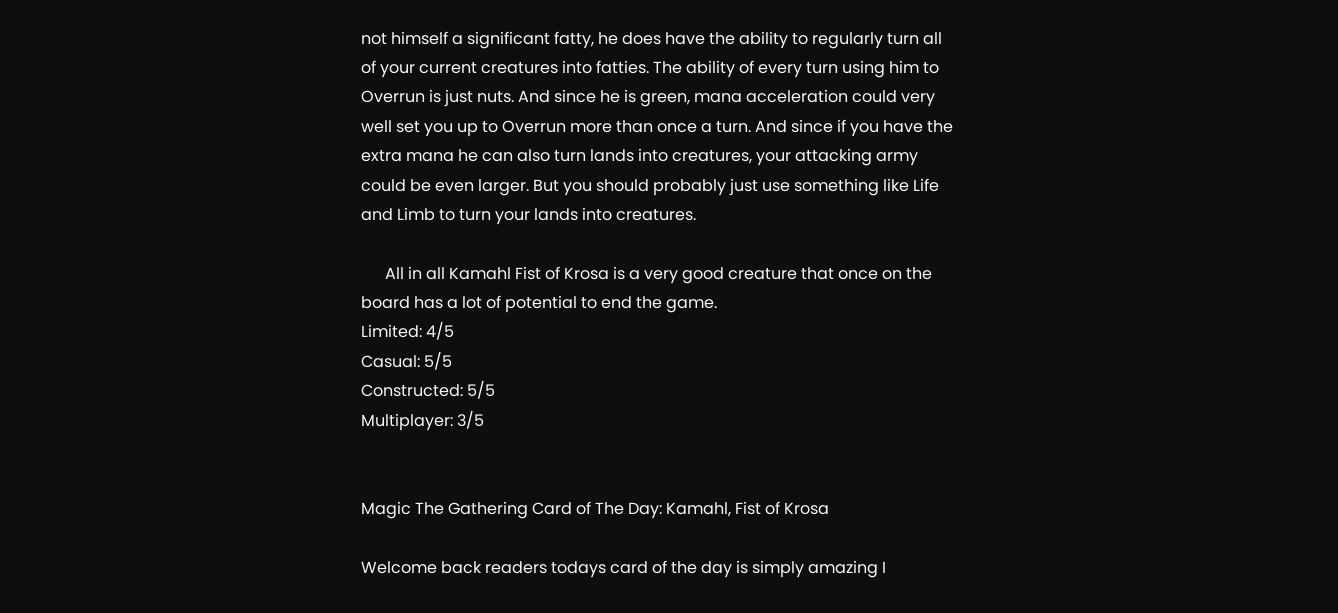not himself a significant fatty, he does have the ability to regularly turn all of your current creatures into fatties. The ability of every turn using him to Overrun is just nuts. And since he is green, mana acceleration could very well set you up to Overrun more than once a turn. And since if you have the extra mana he can also turn lands into creatures, your attacking army could be even larger. But you should probably just use something like Life and Limb to turn your lands into creatures.

      All in all Kamahl Fist of Krosa is a very good creature that once on the board has a lot of potential to end the game.
Limited: 4/5
Casual: 5/5
Constructed: 5/5
Multiplayer: 3/5


Magic The Gathering Card of The Day: Kamahl, Fist of Krosa

Welcome back readers todays card of the day is simply amazing I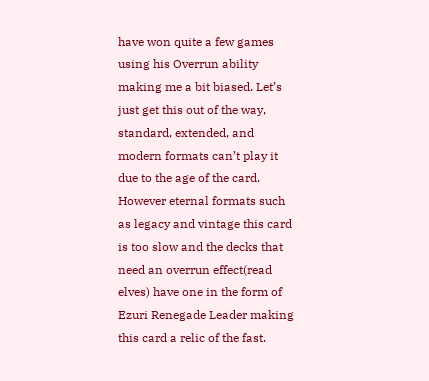have won quite a few games using his Overrun ability making me a bit biased. Let’s just get this out of the way, standard, extended, and modern formats can’t play it due to the age of the card. However eternal formats such as legacy and vintage this card is too slow and the decks that need an overrun effect(read elves) have one in the form of Ezuri Renegade Leader making this card a relic of the fast.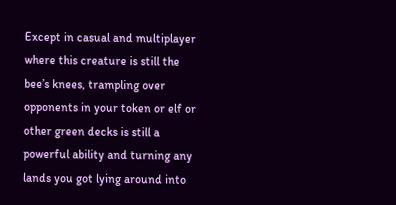Except in casual and multiplayer where this creature is still the bee’s knees, trampling over opponents in your token or elf or other green decks is still a powerful ability and turning any lands you got lying around into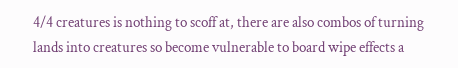4/4 creatures is nothing to scoff at, there are also combos of turning lands into creatures so become vulnerable to board wipe effects a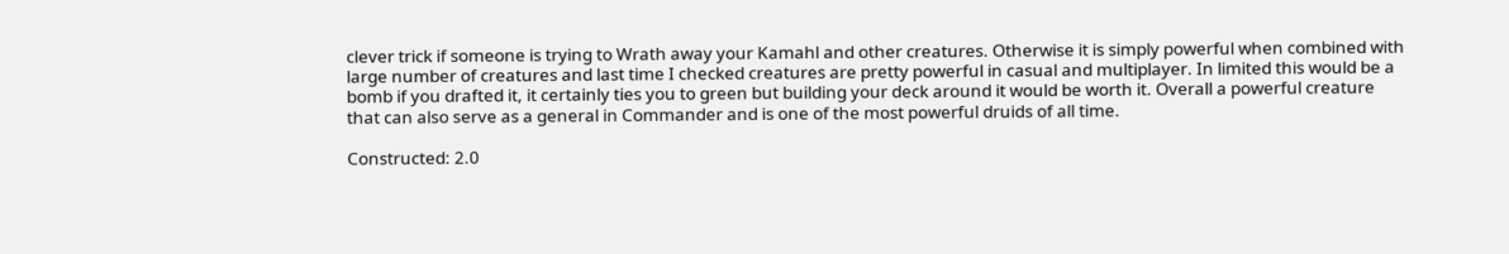clever trick if someone is trying to Wrath away your Kamahl and other creatures. Otherwise it is simply powerful when combined with large number of creatures and last time I checked creatures are pretty powerful in casual and multiplayer. In limited this would be a bomb if you drafted it, it certainly ties you to green but building your deck around it would be worth it. Overall a powerful creature that can also serve as a general in Commander and is one of the most powerful druids of all time.

Constructed: 2.0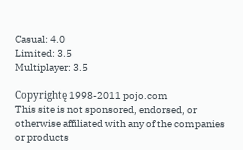Casual: 4.0
Limited: 3.5
Multiplayer: 3.5

Copyrightę 1998-2011 pojo.com
This site is not sponsored, endorsed, or otherwise affiliated with any of the companies or products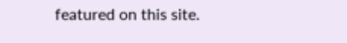featured on this site.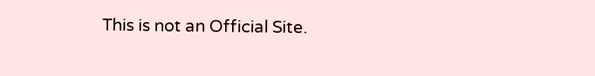This is not an Official Site.